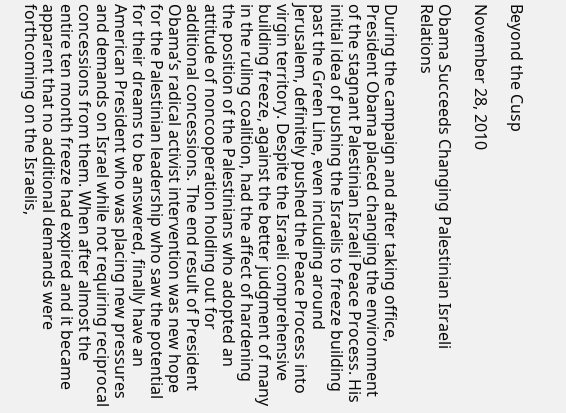Beyond the Cusp

November 28, 2010

Obama Succeeds Changing Palestinian Israeli Relations

During the campaign and after taking office, President Obama placed changing the environment of the stagnant Palestinian Israeli Peace Process. His initial idea of pushing the Israelis to freeze building past the Green Line, even including around Jerusalem, definitely pushed the Peace Process into virgin territory. Despite the Israeli comprehensive building freeze, against the better judgment of many in the ruling coalition, had the affect of hardening the position of the Palestinians who adopted an attitude of noncooperation holding out for additional concessions. The end result of President Obama’s radical activist intervention was new hope for the Palestinian leadership who saw the potential for their dreams to be answered, finally have an American President who was placing new pressures and demands on Israel while not requiring reciprocal concessions from them. When after almost the entire ten month freeze had expired and it became apparent that no additional demands were forthcoming on the Israelis,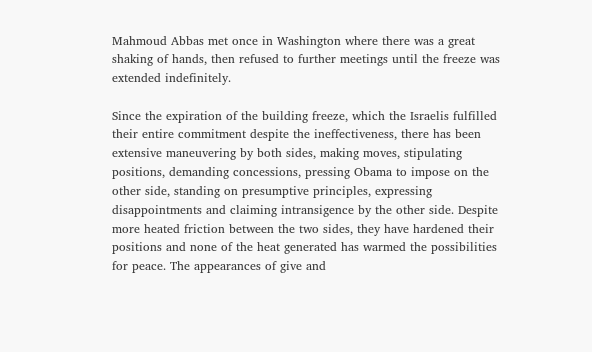Mahmoud Abbas met once in Washington where there was a great shaking of hands, then refused to further meetings until the freeze was extended indefinitely.

Since the expiration of the building freeze, which the Israelis fulfilled their entire commitment despite the ineffectiveness, there has been extensive maneuvering by both sides, making moves, stipulating positions, demanding concessions, pressing Obama to impose on the other side, standing on presumptive principles, expressing disappointments and claiming intransigence by the other side. Despite more heated friction between the two sides, they have hardened their positions and none of the heat generated has warmed the possibilities for peace. The appearances of give and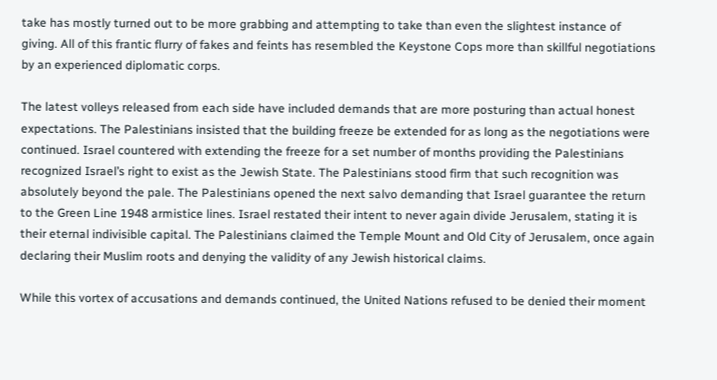take has mostly turned out to be more grabbing and attempting to take than even the slightest instance of giving. All of this frantic flurry of fakes and feints has resembled the Keystone Cops more than skillful negotiations by an experienced diplomatic corps.

The latest volleys released from each side have included demands that are more posturing than actual honest expectations. The Palestinians insisted that the building freeze be extended for as long as the negotiations were continued. Israel countered with extending the freeze for a set number of months providing the Palestinians recognized Israel’s right to exist as the Jewish State. The Palestinians stood firm that such recognition was absolutely beyond the pale. The Palestinians opened the next salvo demanding that Israel guarantee the return to the Green Line 1948 armistice lines. Israel restated their intent to never again divide Jerusalem, stating it is their eternal indivisible capital. The Palestinians claimed the Temple Mount and Old City of Jerusalem, once again declaring their Muslim roots and denying the validity of any Jewish historical claims.

While this vortex of accusations and demands continued, the United Nations refused to be denied their moment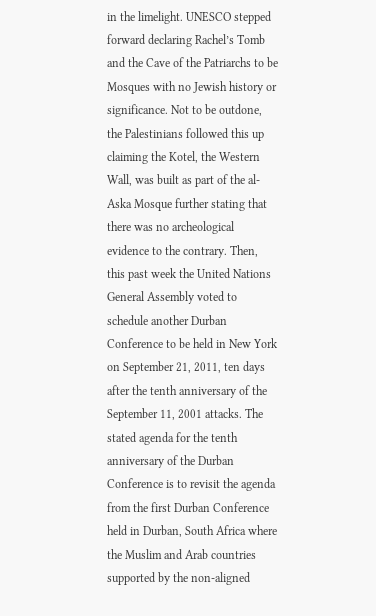in the limelight. UNESCO stepped forward declaring Rachel’s Tomb and the Cave of the Patriarchs to be Mosques with no Jewish history or significance. Not to be outdone, the Palestinians followed this up claiming the Kotel, the Western Wall, was built as part of the al-Aska Mosque further stating that there was no archeological evidence to the contrary. Then, this past week the United Nations General Assembly voted to schedule another Durban Conference to be held in New York on September 21, 2011, ten days after the tenth anniversary of the September 11, 2001 attacks. The stated agenda for the tenth anniversary of the Durban Conference is to revisit the agenda from the first Durban Conference held in Durban, South Africa where the Muslim and Arab countries supported by the non-aligned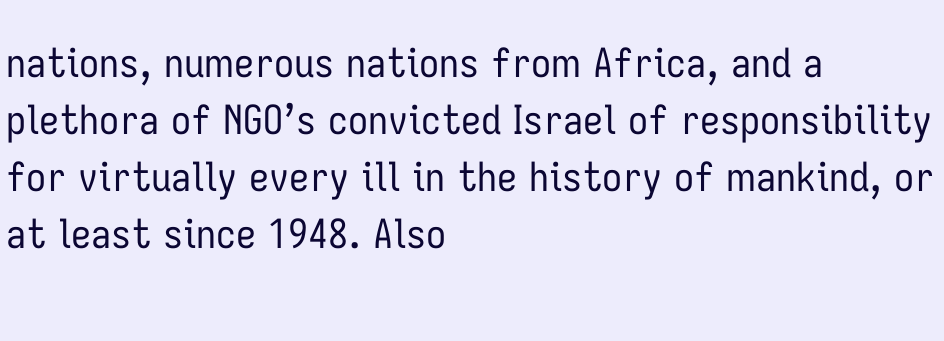nations, numerous nations from Africa, and a plethora of NGO’s convicted Israel of responsibility for virtually every ill in the history of mankind, or at least since 1948. Also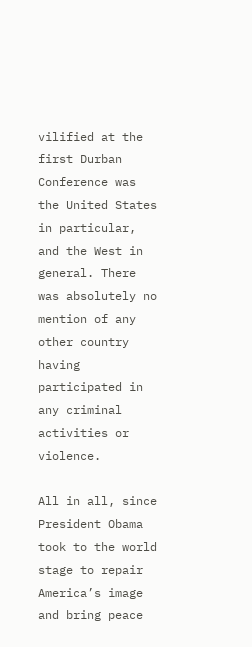vilified at the first Durban Conference was the United States in particular, and the West in general. There was absolutely no mention of any other country having participated in any criminal activities or violence.

All in all, since President Obama took to the world stage to repair America’s image and bring peace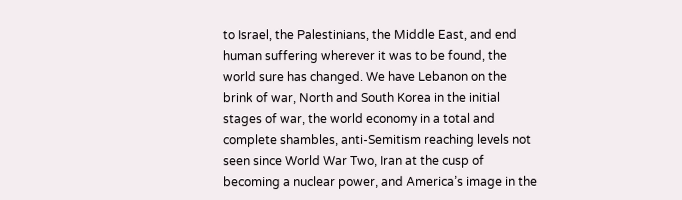to Israel, the Palestinians, the Middle East, and end human suffering wherever it was to be found, the world sure has changed. We have Lebanon on the brink of war, North and South Korea in the initial stages of war, the world economy in a total and complete shambles, anti-Semitism reaching levels not seen since World War Two, Iran at the cusp of becoming a nuclear power, and America’s image in the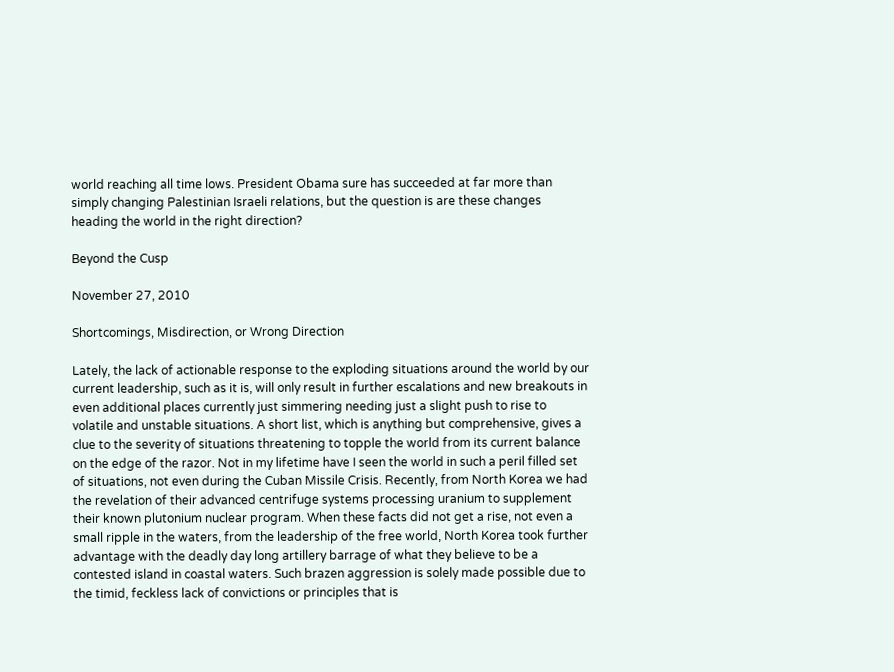world reaching all time lows. President Obama sure has succeeded at far more than simply changing Palestinian Israeli relations, but the question is are these changes heading the world in the right direction?

Beyond the Cusp

November 27, 2010

Shortcomings, Misdirection, or Wrong Direction

Lately, the lack of actionable response to the exploding situations around the world by our current leadership, such as it is, will only result in further escalations and new breakouts in even additional places currently just simmering needing just a slight push to rise to volatile and unstable situations. A short list, which is anything but comprehensive, gives a clue to the severity of situations threatening to topple the world from its current balance on the edge of the razor. Not in my lifetime have I seen the world in such a peril filled set of situations, not even during the Cuban Missile Crisis. Recently, from North Korea we had the revelation of their advanced centrifuge systems processing uranium to supplement their known plutonium nuclear program. When these facts did not get a rise, not even a small ripple in the waters, from the leadership of the free world, North Korea took further advantage with the deadly day long artillery barrage of what they believe to be a contested island in coastal waters. Such brazen aggression is solely made possible due to the timid, feckless lack of convictions or principles that is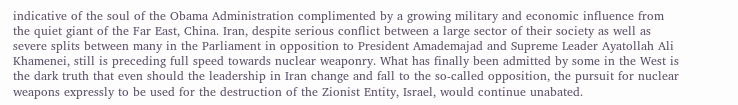indicative of the soul of the Obama Administration complimented by a growing military and economic influence from the quiet giant of the Far East, China. Iran, despite serious conflict between a large sector of their society as well as severe splits between many in the Parliament in opposition to President Amademajad and Supreme Leader Ayatollah Ali Khamenei, still is preceding full speed towards nuclear weaponry. What has finally been admitted by some in the West is the dark truth that even should the leadership in Iran change and fall to the so-called opposition, the pursuit for nuclear weapons expressly to be used for the destruction of the Zionist Entity, Israel, would continue unabated.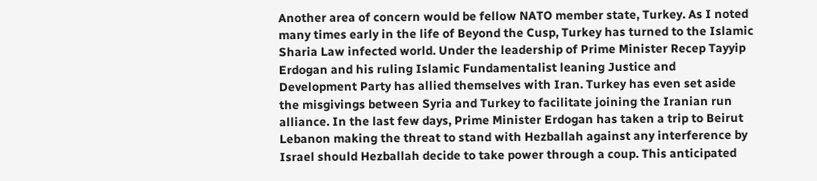Another area of concern would be fellow NATO member state, Turkey. As I noted many times early in the life of Beyond the Cusp, Turkey has turned to the Islamic Sharia Law infected world. Under the leadership of Prime Minister Recep Tayyip Erdogan and his ruling Islamic Fundamentalist leaning Justice and Development Party has allied themselves with Iran. Turkey has even set aside the misgivings between Syria and Turkey to facilitate joining the Iranian run alliance. In the last few days, Prime Minister Erdogan has taken a trip to Beirut Lebanon making the threat to stand with Hezballah against any interference by Israel should Hezballah decide to take power through a coup. This anticipated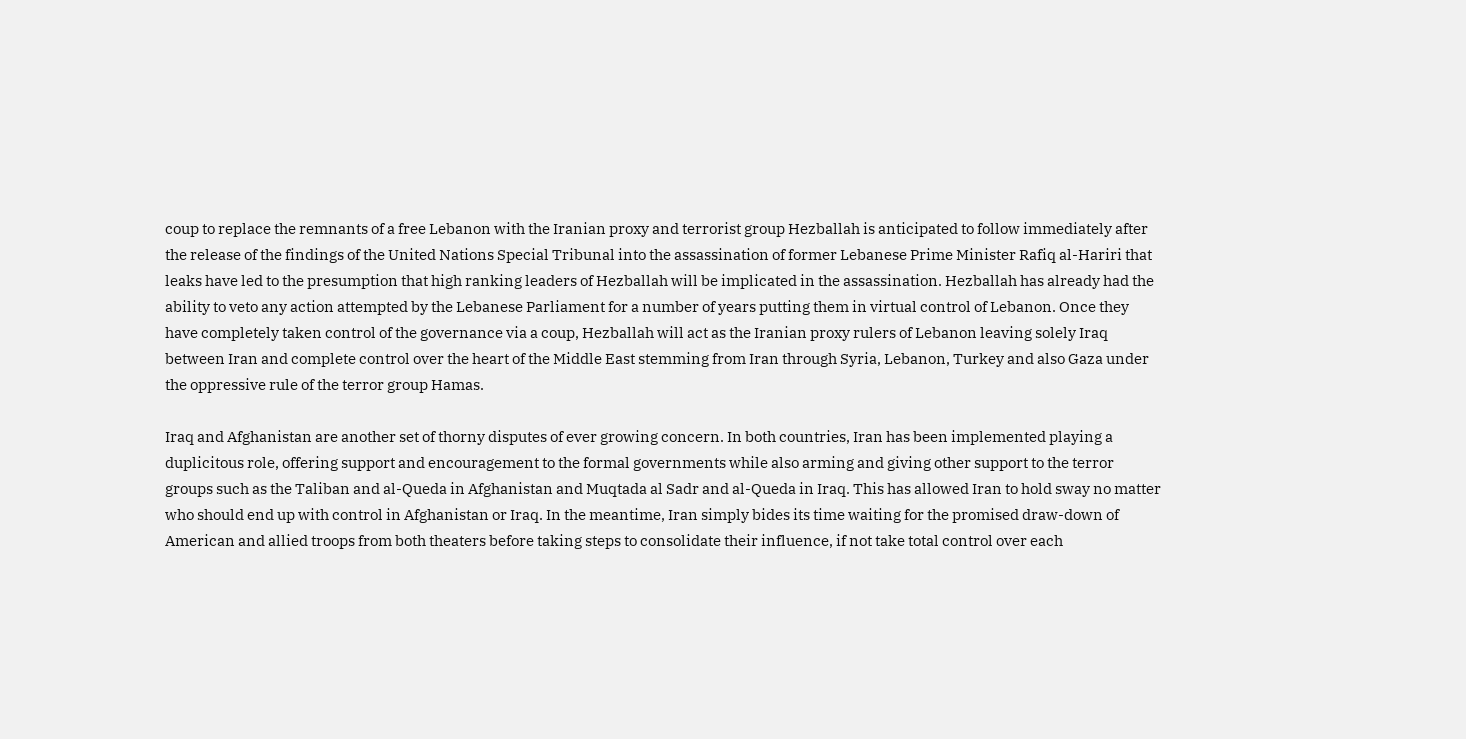coup to replace the remnants of a free Lebanon with the Iranian proxy and terrorist group Hezballah is anticipated to follow immediately after the release of the findings of the United Nations Special Tribunal into the assassination of former Lebanese Prime Minister Rafiq al-Hariri that leaks have led to the presumption that high ranking leaders of Hezballah will be implicated in the assassination. Hezballah has already had the ability to veto any action attempted by the Lebanese Parliament for a number of years putting them in virtual control of Lebanon. Once they have completely taken control of the governance via a coup, Hezballah will act as the Iranian proxy rulers of Lebanon leaving solely Iraq between Iran and complete control over the heart of the Middle East stemming from Iran through Syria, Lebanon, Turkey and also Gaza under the oppressive rule of the terror group Hamas.

Iraq and Afghanistan are another set of thorny disputes of ever growing concern. In both countries, Iran has been implemented playing a duplicitous role, offering support and encouragement to the formal governments while also arming and giving other support to the terror groups such as the Taliban and al-Queda in Afghanistan and Muqtada al Sadr and al-Queda in Iraq. This has allowed Iran to hold sway no matter who should end up with control in Afghanistan or Iraq. In the meantime, Iran simply bides its time waiting for the promised draw-down of American and allied troops from both theaters before taking steps to consolidate their influence, if not take total control over each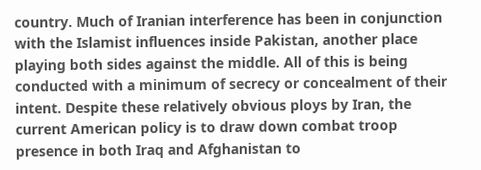country. Much of Iranian interference has been in conjunction with the Islamist influences inside Pakistan, another place playing both sides against the middle. All of this is being conducted with a minimum of secrecy or concealment of their intent. Despite these relatively obvious ploys by Iran, the current American policy is to draw down combat troop presence in both Iraq and Afghanistan to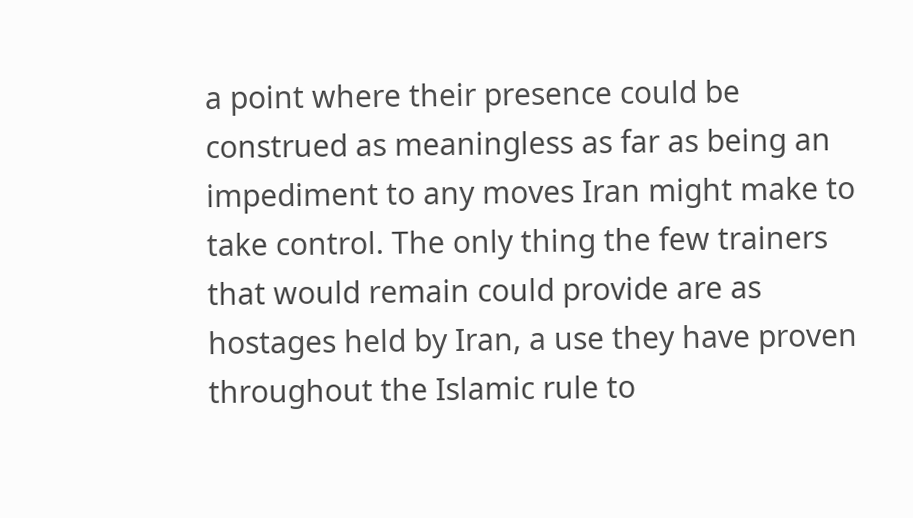a point where their presence could be construed as meaningless as far as being an impediment to any moves Iran might make to take control. The only thing the few trainers that would remain could provide are as hostages held by Iran, a use they have proven throughout the Islamic rule to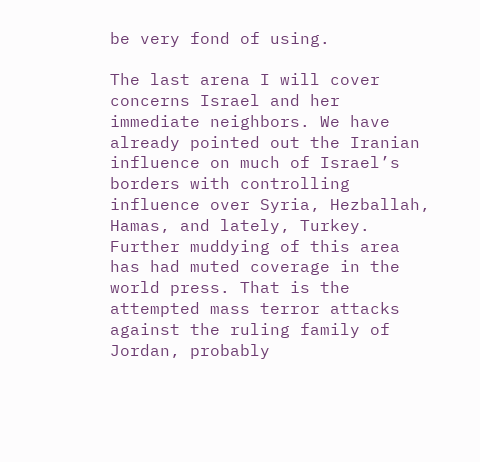be very fond of using.

The last arena I will cover concerns Israel and her immediate neighbors. We have already pointed out the Iranian influence on much of Israel’s borders with controlling influence over Syria, Hezballah, Hamas, and lately, Turkey. Further muddying of this area has had muted coverage in the world press. That is the attempted mass terror attacks against the ruling family of Jordan, probably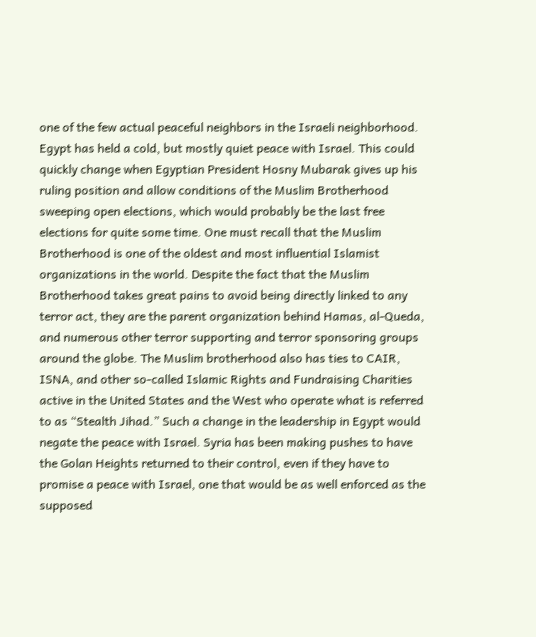one of the few actual peaceful neighbors in the Israeli neighborhood. Egypt has held a cold, but mostly quiet peace with Israel. This could quickly change when Egyptian President Hosny Mubarak gives up his ruling position and allow conditions of the Muslim Brotherhood sweeping open elections, which would probably be the last free elections for quite some time. One must recall that the Muslim Brotherhood is one of the oldest and most influential Islamist organizations in the world. Despite the fact that the Muslim Brotherhood takes great pains to avoid being directly linked to any terror act, they are the parent organization behind Hamas, al-Queda, and numerous other terror supporting and terror sponsoring groups around the globe. The Muslim brotherhood also has ties to CAIR, ISNA, and other so-called Islamic Rights and Fundraising Charities active in the United States and the West who operate what is referred to as “Stealth Jihad.” Such a change in the leadership in Egypt would negate the peace with Israel. Syria has been making pushes to have the Golan Heights returned to their control, even if they have to promise a peace with Israel, one that would be as well enforced as the supposed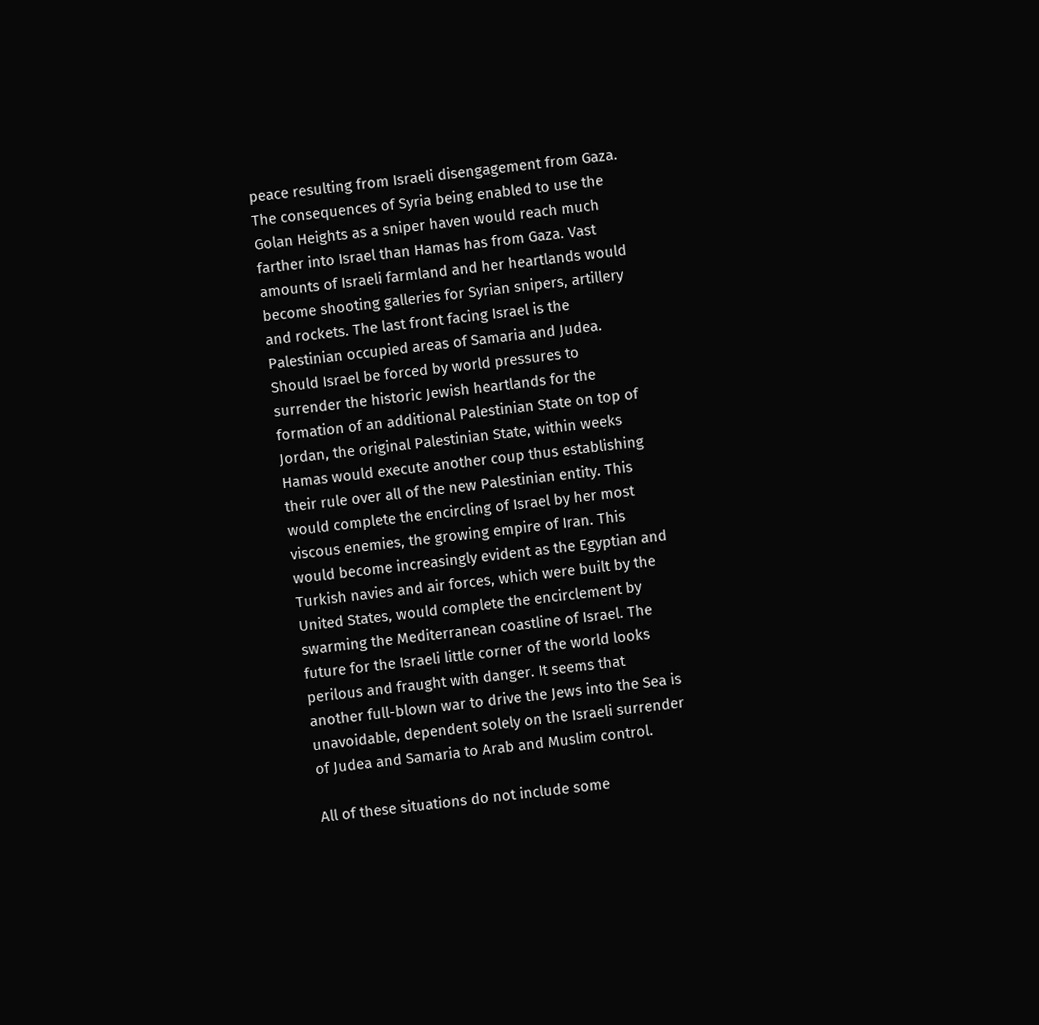peace resulting from Israeli disengagement from Gaza. The consequences of Syria being enabled to use the Golan Heights as a sniper haven would reach much farther into Israel than Hamas has from Gaza. Vast amounts of Israeli farmland and her heartlands would become shooting galleries for Syrian snipers, artillery and rockets. The last front facing Israel is the Palestinian occupied areas of Samaria and Judea. Should Israel be forced by world pressures to surrender the historic Jewish heartlands for the formation of an additional Palestinian State on top of Jordan, the original Palestinian State, within weeks Hamas would execute another coup thus establishing their rule over all of the new Palestinian entity. This would complete the encircling of Israel by her most viscous enemies, the growing empire of Iran. This would become increasingly evident as the Egyptian and Turkish navies and air forces, which were built by the United States, would complete the encirclement by swarming the Mediterranean coastline of Israel. The future for the Israeli little corner of the world looks perilous and fraught with danger. It seems that another full-blown war to drive the Jews into the Sea is unavoidable, dependent solely on the Israeli surrender of Judea and Samaria to Arab and Muslim control.

All of these situations do not include some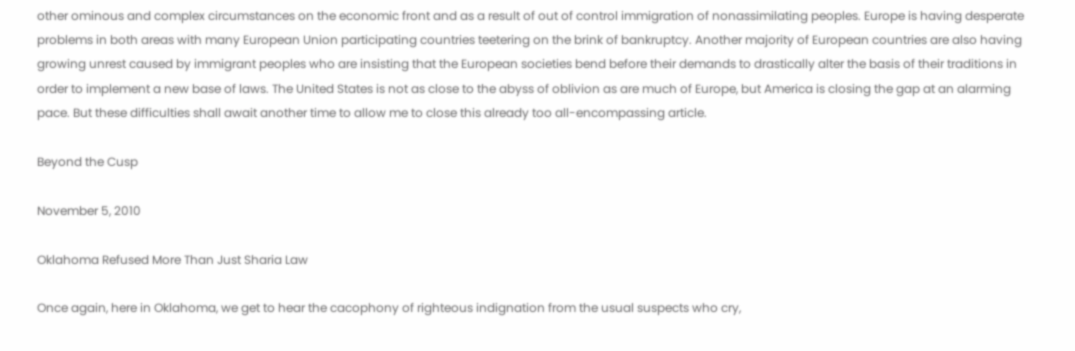other ominous and complex circumstances on the economic front and as a result of out of control immigration of nonassimilating peoples. Europe is having desperate problems in both areas with many European Union participating countries teetering on the brink of bankruptcy. Another majority of European countries are also having growing unrest caused by immigrant peoples who are insisting that the European societies bend before their demands to drastically alter the basis of their traditions in order to implement a new base of laws. The United States is not as close to the abyss of oblivion as are much of Europe, but America is closing the gap at an alarming pace. But these difficulties shall await another time to allow me to close this already too all-encompassing article.

Beyond the Cusp

November 5, 2010

Oklahoma Refused More Than Just Sharia Law

Once again, here in Oklahoma, we get to hear the cacophony of righteous indignation from the usual suspects who cry,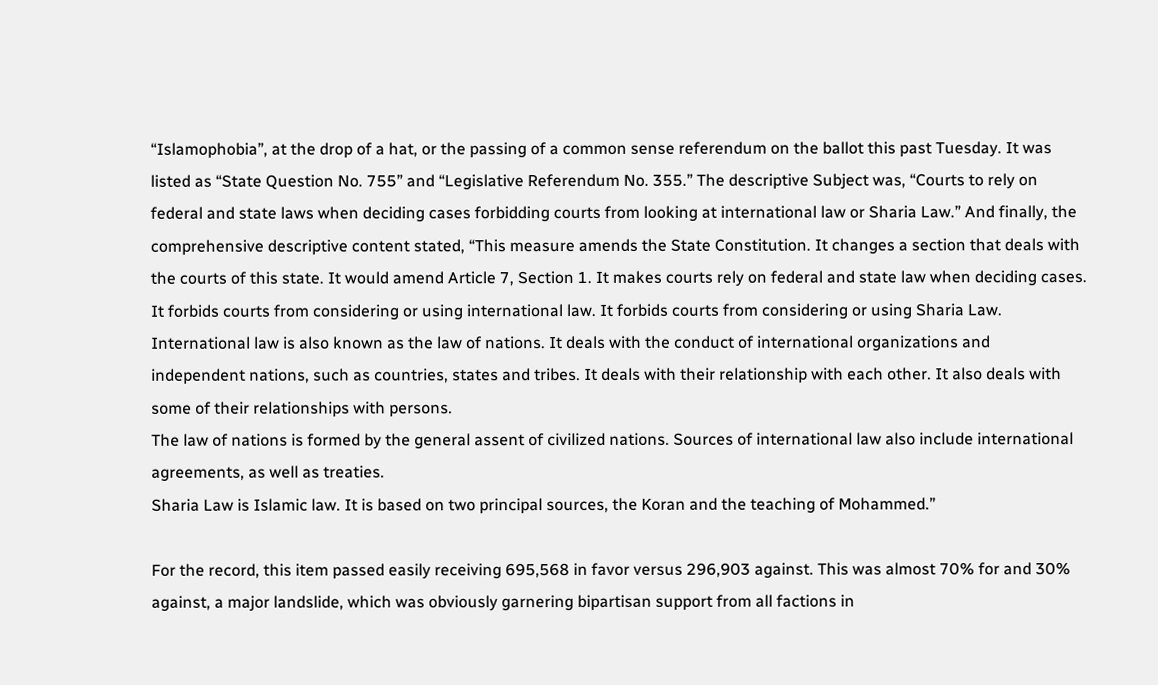“Islamophobia”, at the drop of a hat, or the passing of a common sense referendum on the ballot this past Tuesday. It was listed as “State Question No. 755” and “Legislative Referendum No. 355.” The descriptive Subject was, “Courts to rely on federal and state laws when deciding cases forbidding courts from looking at international law or Sharia Law.” And finally, the comprehensive descriptive content stated, “This measure amends the State Constitution. It changes a section that deals with the courts of this state. It would amend Article 7, Section 1. It makes courts rely on federal and state law when deciding cases. It forbids courts from considering or using international law. It forbids courts from considering or using Sharia Law.
International law is also known as the law of nations. It deals with the conduct of international organizations and independent nations, such as countries, states and tribes. It deals with their relationship with each other. It also deals with some of their relationships with persons.
The law of nations is formed by the general assent of civilized nations. Sources of international law also include international agreements, as well as treaties.
Sharia Law is Islamic law. It is based on two principal sources, the Koran and the teaching of Mohammed.”

For the record, this item passed easily receiving 695,568 in favor versus 296,903 against. This was almost 70% for and 30% against, a major landslide, which was obviously garnering bipartisan support from all factions in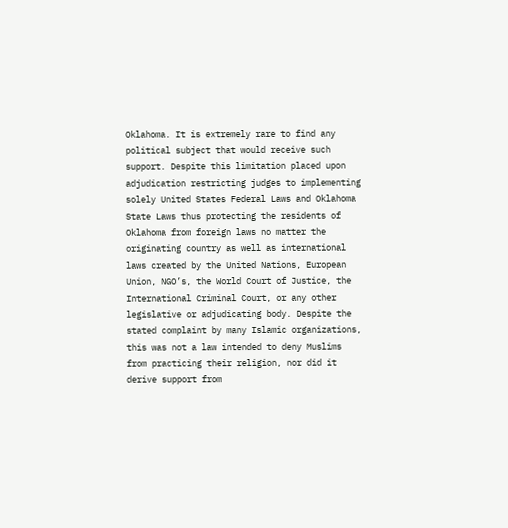Oklahoma. It is extremely rare to find any political subject that would receive such support. Despite this limitation placed upon adjudication restricting judges to implementing solely United States Federal Laws and Oklahoma State Laws thus protecting the residents of Oklahoma from foreign laws no matter the originating country as well as international laws created by the United Nations, European Union, NGO’s, the World Court of Justice, the International Criminal Court, or any other legislative or adjudicating body. Despite the stated complaint by many Islamic organizations, this was not a law intended to deny Muslims from practicing their religion, nor did it derive support from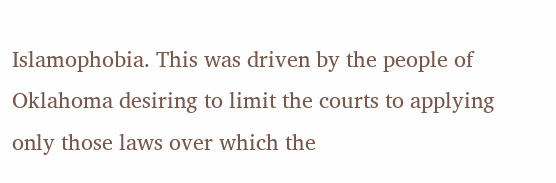Islamophobia. This was driven by the people of Oklahoma desiring to limit the courts to applying only those laws over which the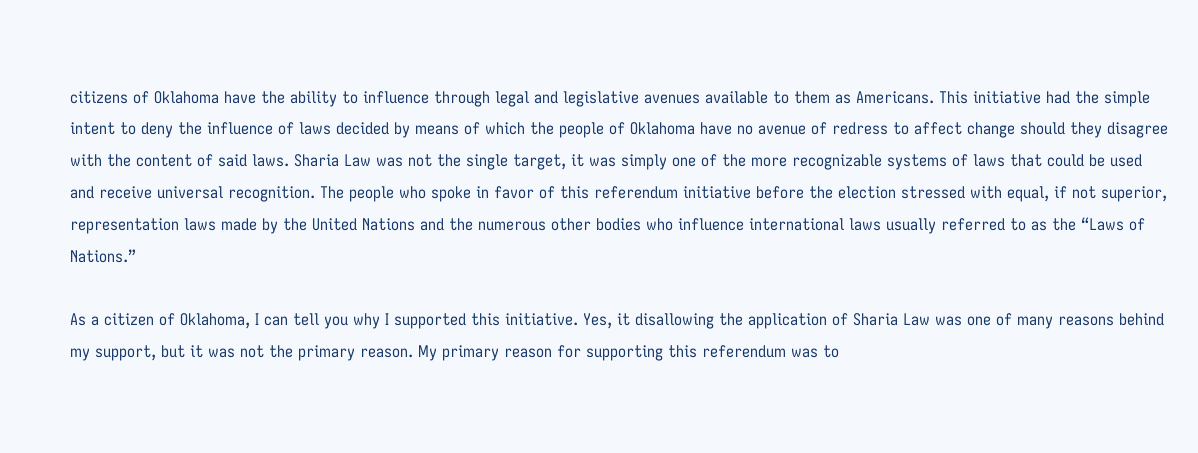citizens of Oklahoma have the ability to influence through legal and legislative avenues available to them as Americans. This initiative had the simple intent to deny the influence of laws decided by means of which the people of Oklahoma have no avenue of redress to affect change should they disagree with the content of said laws. Sharia Law was not the single target, it was simply one of the more recognizable systems of laws that could be used and receive universal recognition. The people who spoke in favor of this referendum initiative before the election stressed with equal, if not superior, representation laws made by the United Nations and the numerous other bodies who influence international laws usually referred to as the “Laws of Nations.”

As a citizen of Oklahoma, I can tell you why I supported this initiative. Yes, it disallowing the application of Sharia Law was one of many reasons behind my support, but it was not the primary reason. My primary reason for supporting this referendum was to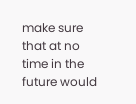make sure that at no time in the future would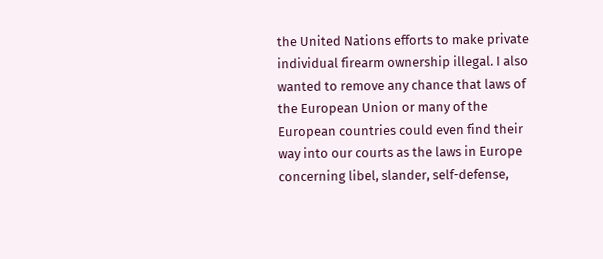the United Nations efforts to make private individual firearm ownership illegal. I also wanted to remove any chance that laws of the European Union or many of the European countries could even find their way into our courts as the laws in Europe concerning libel, slander, self-defense,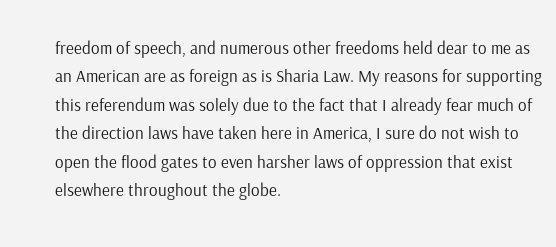freedom of speech, and numerous other freedoms held dear to me as an American are as foreign as is Sharia Law. My reasons for supporting this referendum was solely due to the fact that I already fear much of the direction laws have taken here in America, I sure do not wish to open the flood gates to even harsher laws of oppression that exist elsewhere throughout the globe.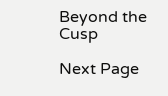Beyond the Cusp

Next Page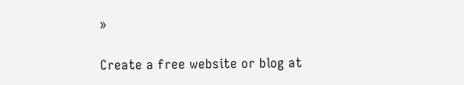»

Create a free website or blog at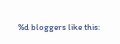%d bloggers like this: